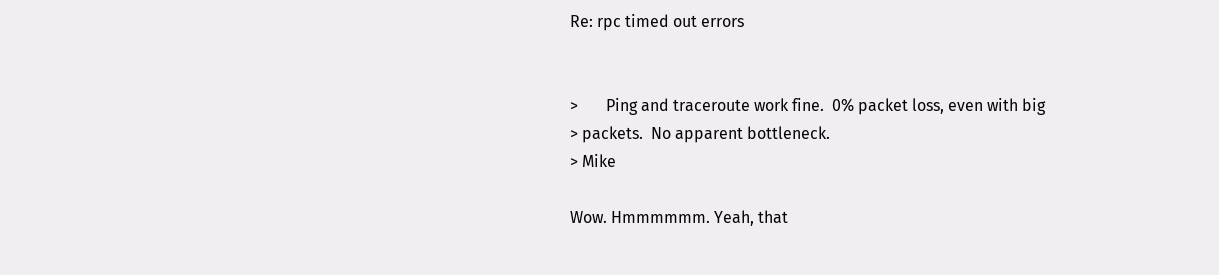Re: rpc timed out errors


>       Ping and traceroute work fine.  0% packet loss, even with big
> packets.  No apparent bottleneck.
> Mike

Wow. Hmmmmmm. Yeah, that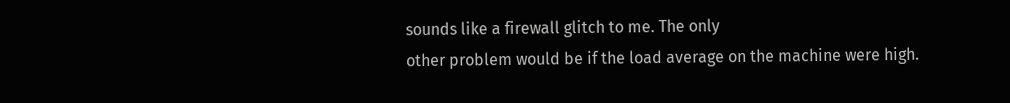sounds like a firewall glitch to me. The only
other problem would be if the load average on the machine were high.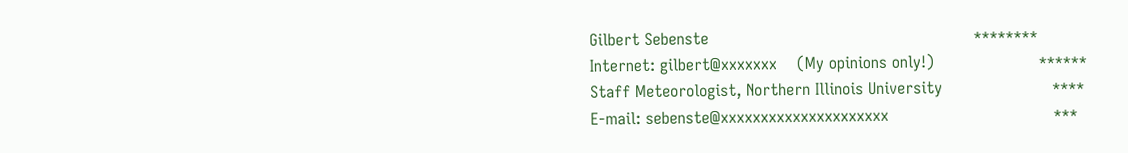Gilbert Sebenste                                                     ********
Internet: gilbert@xxxxxxx    (My opinions only!)                     ******
Staff Meteorologist, Northern Illinois University                      ****
E-mail: sebenste@xxxxxxxxxxxxxxxxxxxxx                                 ***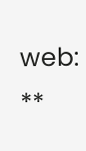web:                                      **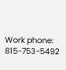Work phone: 815-753-5492